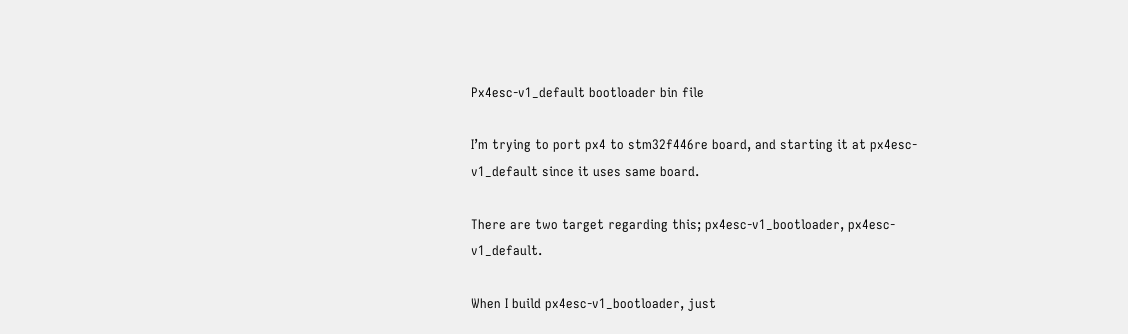Px4esc-v1_default bootloader bin file

I’m trying to port px4 to stm32f446re board, and starting it at px4esc-v1_default since it uses same board.

There are two target regarding this; px4esc-v1_bootloader, px4esc-v1_default.

When I build px4esc-v1_bootloader, just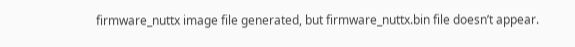firmware_nuttx image file generated, but firmware_nuttx.bin file doesn’t appear.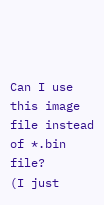Can I use this image file instead of *.bin file?
(I just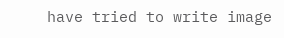have tried to write image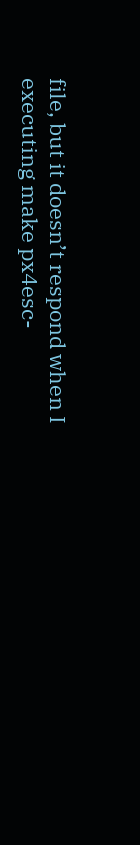file, but it doesn’t respond when I executing make px4esc-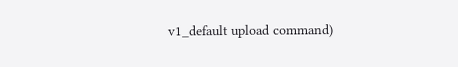v1_default upload command)